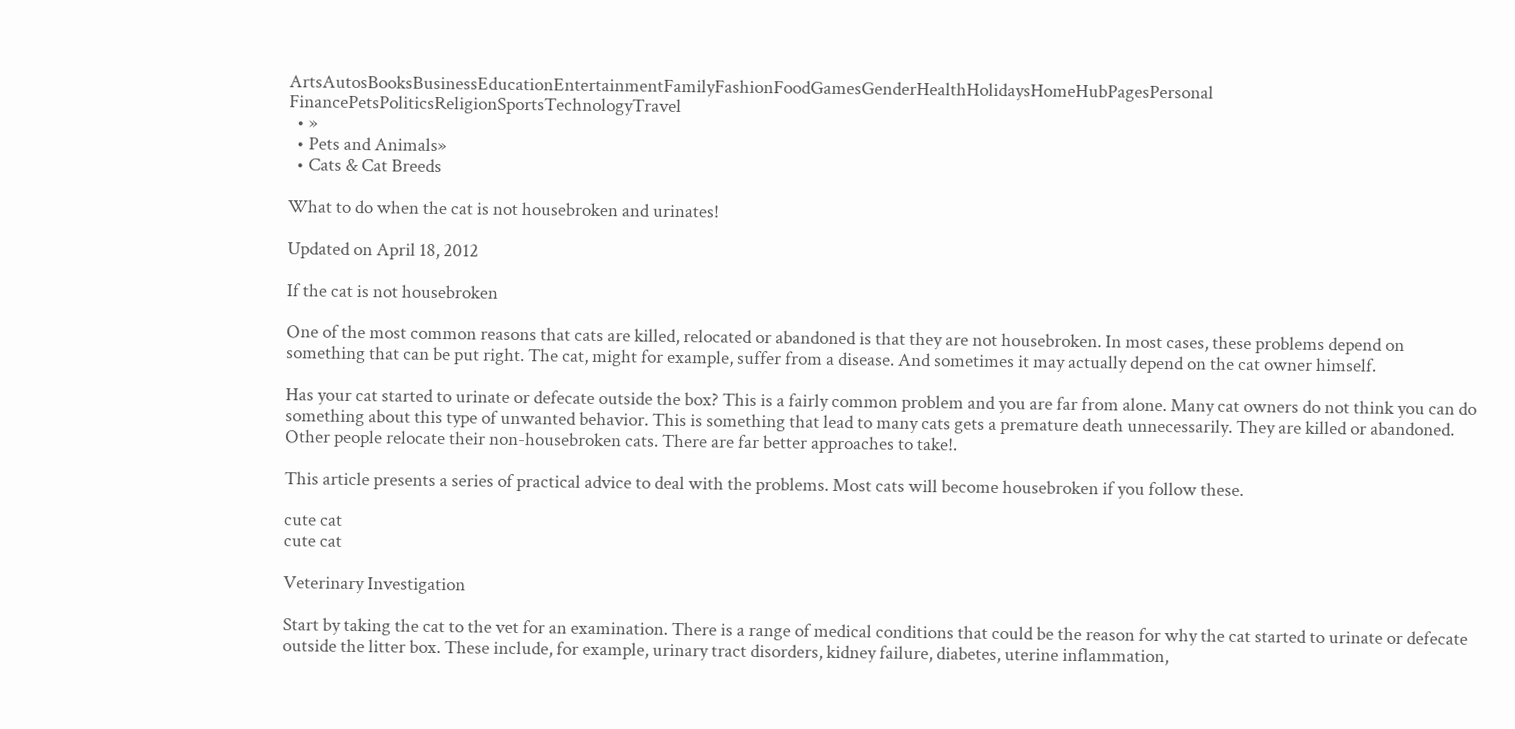ArtsAutosBooksBusinessEducationEntertainmentFamilyFashionFoodGamesGenderHealthHolidaysHomeHubPagesPersonal FinancePetsPoliticsReligionSportsTechnologyTravel
  • »
  • Pets and Animals»
  • Cats & Cat Breeds

What to do when the cat is not housebroken and urinates!

Updated on April 18, 2012

If the cat is not housebroken

One of the most common reasons that cats are killed, relocated or abandoned is that they are not housebroken. In most cases, these problems depend on something that can be put right. The cat, might for example, suffer from a disease. And sometimes it may actually depend on the cat owner himself.

Has your cat started to urinate or defecate outside the box? This is a fairly common problem and you are far from alone. Many cat owners do not think you can do something about this type of unwanted behavior. This is something that lead to many cats gets a premature death unnecessarily. They are killed or abandoned. Other people relocate their non-housebroken cats. There are far better approaches to take!.

This article presents a series of practical advice to deal with the problems. Most cats will become housebroken if you follow these.

cute cat
cute cat

Veterinary Investigation

Start by taking the cat to the vet for an examination. There is a range of medical conditions that could be the reason for why the cat started to urinate or defecate outside the litter box. These include, for example, urinary tract disorders, kidney failure, diabetes, uterine inflammation,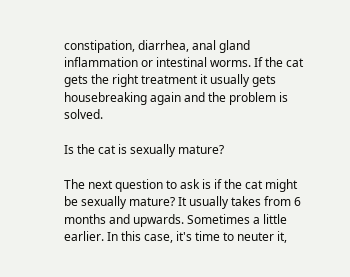constipation, diarrhea, anal gland inflammation or intestinal worms. If the cat gets the right treatment it usually gets housebreaking again and the problem is solved.

Is the cat is sexually mature?

The next question to ask is if the cat might be sexually mature? It usually takes from 6 months and upwards. Sometimes a little earlier. In this case, it's time to neuter it,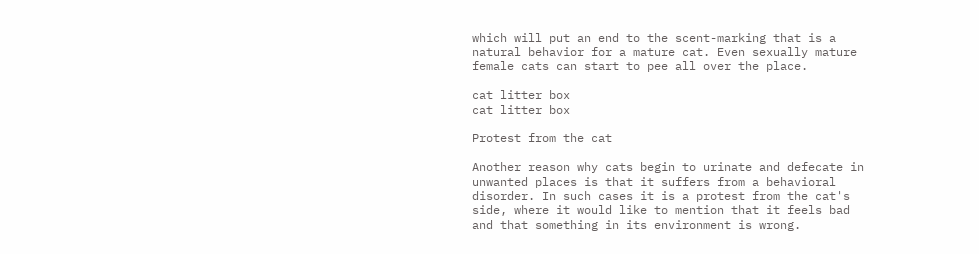which will put an end to the scent-marking that is a natural behavior for a mature cat. Even sexually mature female cats can start to pee all over the place.

cat litter box
cat litter box

Protest from the cat

Another reason why cats begin to urinate and defecate in unwanted places is that it suffers from a behavioral disorder. In such cases it is a protest from the cat's side, where it would like to mention that it feels bad and that something in its environment is wrong.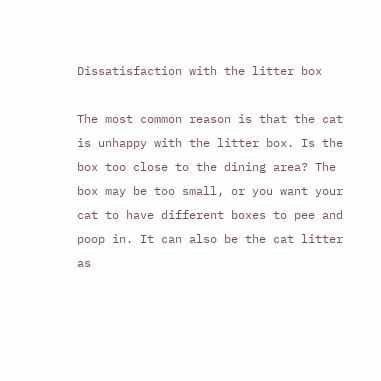Dissatisfaction with the litter box

The most common reason is that the cat is unhappy with the litter box. Is the box too close to the dining area? The box may be too small, or you want your cat to have different boxes to pee and poop in. It can also be the cat litter as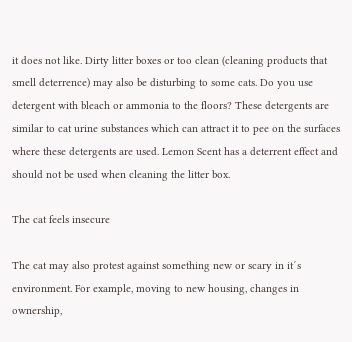it does not like. Dirty litter boxes or too clean (cleaning products that smell deterrence) may also be disturbing to some cats. Do you use detergent with bleach or ammonia to the floors? These detergents are similar to cat urine substances which can attract it to pee on the surfaces where these detergents are used. Lemon Scent has a deterrent effect and should not be used when cleaning the litter box.

The cat feels insecure

The cat may also protest against something new or scary in it´s environment. For example, moving to new housing, changes in ownership,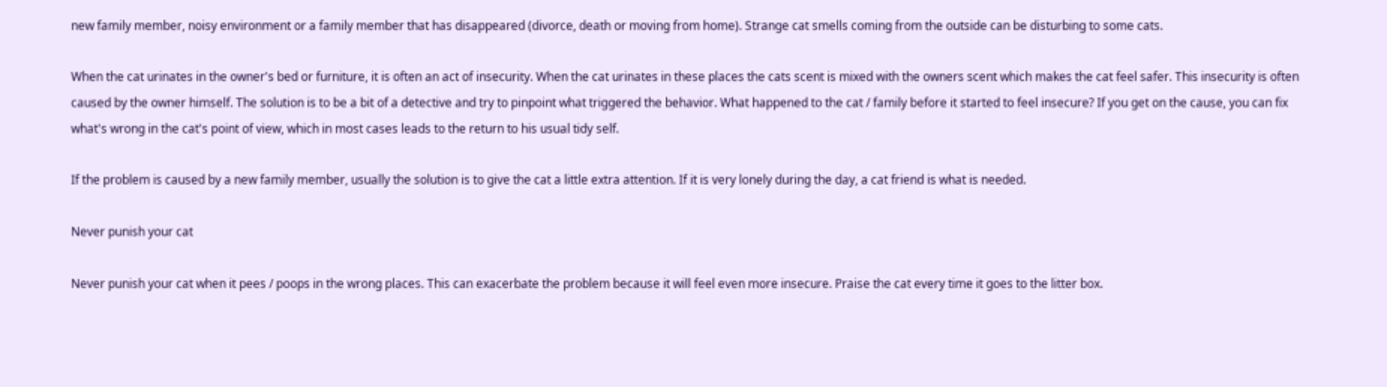new family member, noisy environment or a family member that has disappeared (divorce, death or moving from home). Strange cat smells coming from the outside can be disturbing to some cats.

When the cat urinates in the owner's bed or furniture, it is often an act of insecurity. When the cat urinates in these places the cats scent is mixed with the owners scent which makes the cat feel safer. This insecurity is often caused by the owner himself. The solution is to be a bit of a detective and try to pinpoint what triggered the behavior. What happened to the cat / family before it started to feel insecure? If you get on the cause, you can fix what's wrong in the cat's point of view, which in most cases leads to the return to his usual tidy self.

If the problem is caused by a new family member, usually the solution is to give the cat a little extra attention. If it is very lonely during the day, a cat friend is what is needed.

Never punish your cat

Never punish your cat when it pees / poops in the wrong places. This can exacerbate the problem because it will feel even more insecure. Praise the cat every time it goes to the litter box.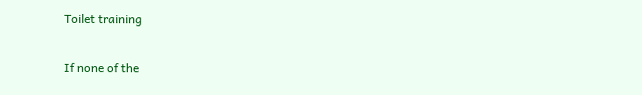Toilet training

If none of the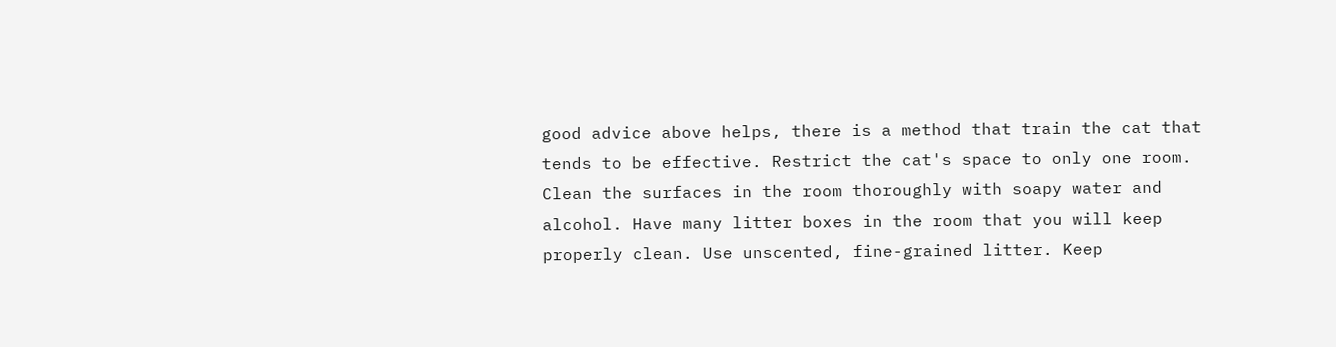good advice above helps, there is a method that train the cat that tends to be effective. Restrict the cat's space to only one room. Clean the surfaces in the room thoroughly with soapy water and alcohol. Have many litter boxes in the room that you will keep properly clean. Use unscented, fine-grained litter. Keep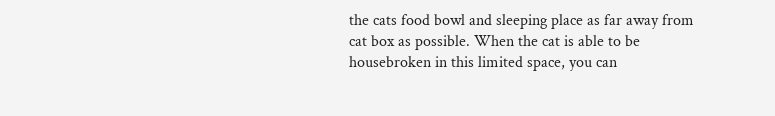the cats food bowl and sleeping place as far away from cat box as possible. When the cat is able to be housebroken in this limited space, you can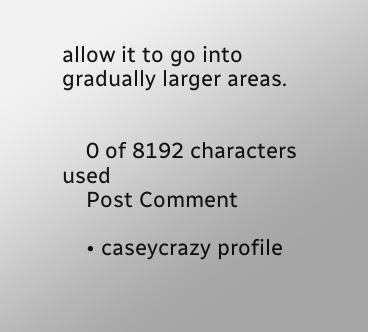allow it to go into gradually larger areas.


    0 of 8192 characters used
    Post Comment

    • caseycrazy profile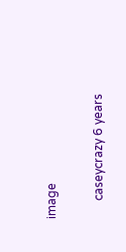image

      caseycrazy 6 years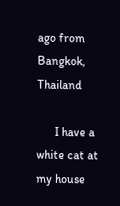ago from Bangkok, Thailand

      I have a white cat at my house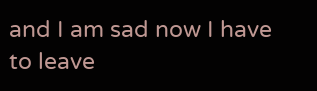and I am sad now I have to leave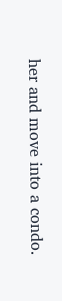her and move into a condo.